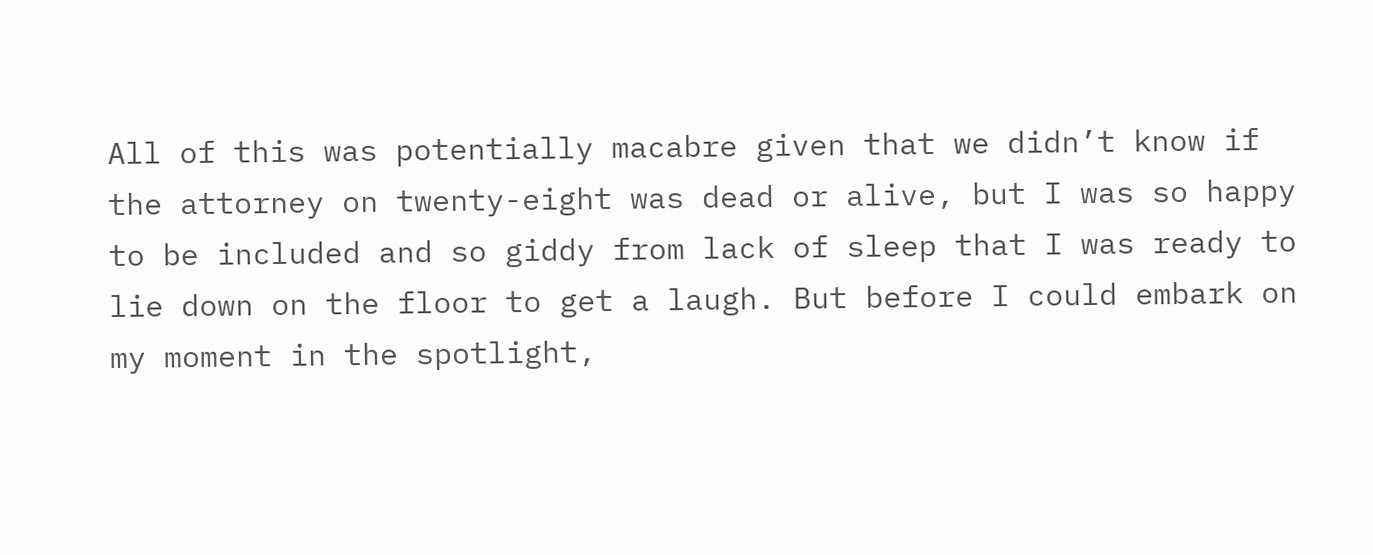All of this was potentially macabre given that we didn’t know if the attorney on twenty-eight was dead or alive, but I was so happy to be included and so giddy from lack of sleep that I was ready to lie down on the floor to get a laugh. But before I could embark on my moment in the spotlight,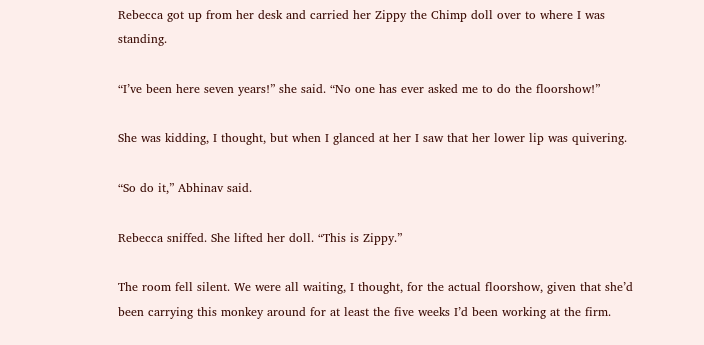Rebecca got up from her desk and carried her Zippy the Chimp doll over to where I was standing.

“I’ve been here seven years!” she said. “No one has ever asked me to do the floorshow!”

She was kidding, I thought, but when I glanced at her I saw that her lower lip was quivering.

“So do it,” Abhinav said.

Rebecca sniffed. She lifted her doll. “This is Zippy.”

The room fell silent. We were all waiting, I thought, for the actual floorshow, given that she’d been carrying this monkey around for at least the five weeks I’d been working at the firm.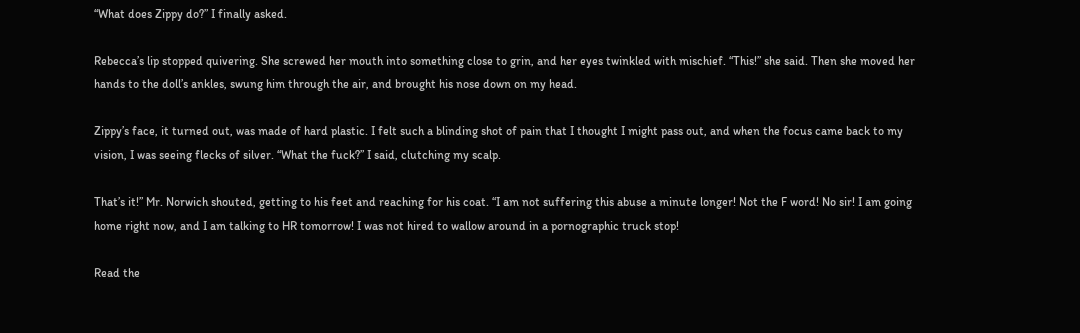“What does Zippy do?” I finally asked.

Rebecca’s lip stopped quivering. She screwed her mouth into something close to grin, and her eyes twinkled with mischief. “This!” she said. Then she moved her hands to the doll’s ankles, swung him through the air, and brought his nose down on my head.

Zippy’s face, it turned out, was made of hard plastic. I felt such a blinding shot of pain that I thought I might pass out, and when the focus came back to my vision, I was seeing flecks of silver. “What the fuck?” I said, clutching my scalp.

That’s it!” Mr. Norwich shouted, getting to his feet and reaching for his coat. “I am not suffering this abuse a minute longer! Not the F word! No sir! I am going home right now, and I am talking to HR tomorrow! I was not hired to wallow around in a pornographic truck stop!

Read the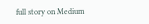full story on Medium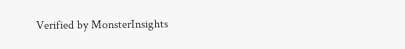Verified by MonsterInsights